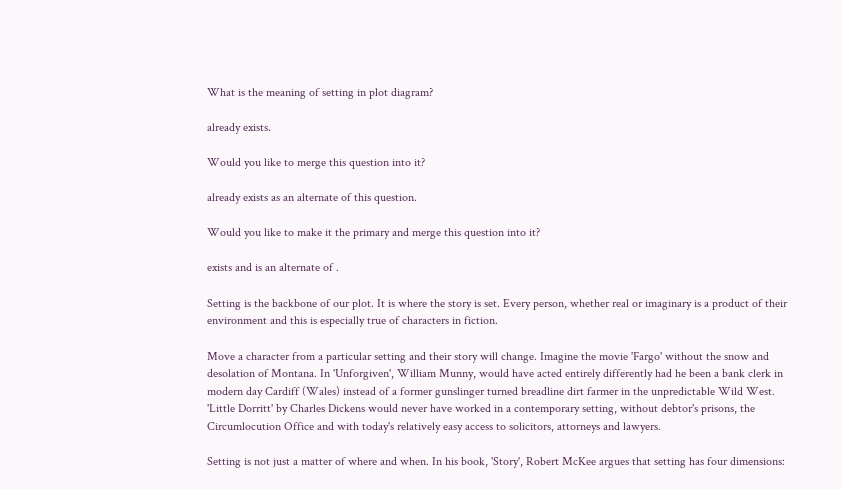What is the meaning of setting in plot diagram?

already exists.

Would you like to merge this question into it?

already exists as an alternate of this question.

Would you like to make it the primary and merge this question into it?

exists and is an alternate of .

Setting is the backbone of our plot. It is where the story is set. Every person, whether real or imaginary is a product of their environment and this is especially true of characters in fiction.

Move a character from a particular setting and their story will change. Imagine the movie 'Fargo' without the snow and desolation of Montana. In 'Unforgiven', William Munny, would have acted entirely differently had he been a bank clerk in modern day Cardiff (Wales) instead of a former gunslinger turned breadline dirt farmer in the unpredictable Wild West. 'Little Dorritt' by Charles Dickens would never have worked in a contemporary setting, without debtor's prisons, the Circumlocution Office and with today's relatively easy access to solicitors, attorneys and lawyers.

Setting is not just a matter of where and when. In his book, 'Story', Robert McKee argues that setting has four dimensions: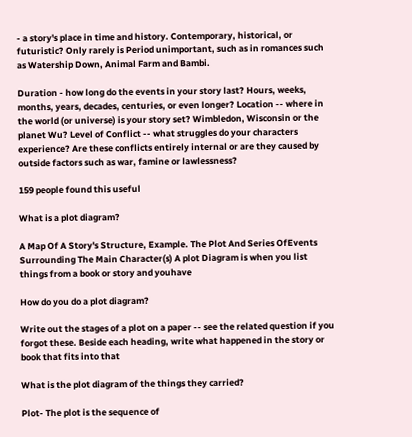- a story's place in time and history. Contemporary, historical, or futuristic? Only rarely is Period unimportant, such as in romances such as Watership Down, Animal Farm and Bambi.

Duration - how long do the events in your story last? Hours, weeks, months, years, decades, centuries, or even longer? Location -- where in the world (or universe) is your story set? Wimbledon, Wisconsin or the planet Wu? Level of Conflict -- what struggles do your characters experience? Are these conflicts entirely internal or are they caused by outside factors such as war, famine or lawlessness?

159 people found this useful

What is a plot diagram?

A Map Of A Story's Structure, Example. The Plot And Series OfEvents Surrounding The Main Character(s) A plot Diagram is when you list things from a book or story and youhave

How do you do a plot diagram?

Write out the stages of a plot on a paper -- see the related question if you forgot these. Beside each heading, write what happened in the story or book that fits into that

What is the plot diagram of the things they carried?

Plot- The plot is the sequence of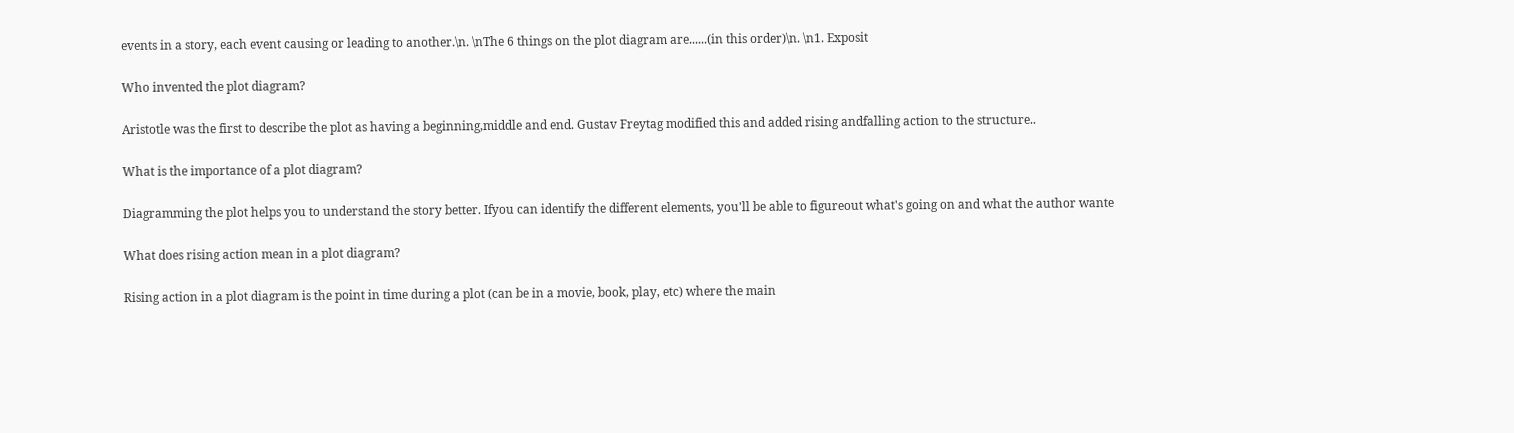events in a story, each event causing or leading to another.\n. \nThe 6 things on the plot diagram are......(in this order)\n. \n1. Exposit

Who invented the plot diagram?

Aristotle was the first to describe the plot as having a beginning,middle and end. Gustav Freytag modified this and added rising andfalling action to the structure..

What is the importance of a plot diagram?

Diagramming the plot helps you to understand the story better. Ifyou can identify the different elements, you'll be able to figureout what's going on and what the author wante

What does rising action mean in a plot diagram?

Rising action in a plot diagram is the point in time during a plot (can be in a movie, book, play, etc) where the main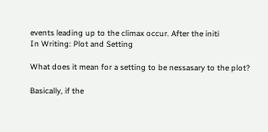events leading up to the climax occur. After the initi
In Writing: Plot and Setting

What does it mean for a setting to be nessasary to the plot?

Basically, if the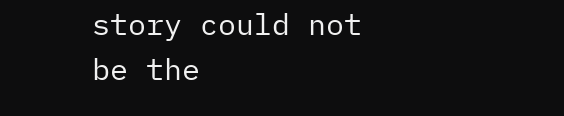story could not be the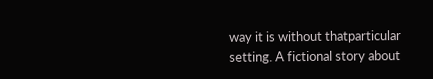way it is without thatparticular setting. A fictional story about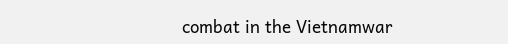combat in the Vietnamwar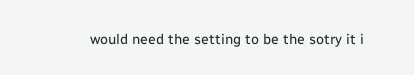would need the setting to be the sotry it i